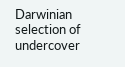Darwinian selection of undercover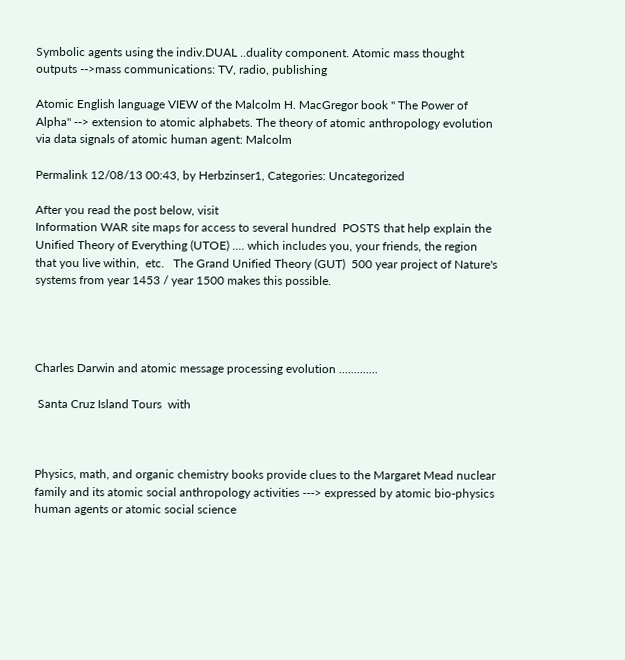Symbolic agents using the indiv.DUAL ..duality component. Atomic mass thought outputs -->mass communications: TV, radio, publishing

Atomic English language VIEW of the Malcolm H. MacGregor book " The Power of Alpha" --> extension to atomic alphabets. The theory of atomic anthropology evolution via data signals of atomic human agent: Malcolm

Permalink 12/08/13 00:43, by Herbzinser1, Categories: Uncategorized

After you read the post below, visit
Information WAR site maps for access to several hundred  POSTS that help explain the Unified Theory of Everything (UTOE) .... which includes you, your friends, the region that you live within,  etc.   The Grand Unified Theory (GUT)  500 year project of Nature's systems from year 1453 / year 1500 makes this possible.




Charles Darwin and atomic message processing evolution .............

 Santa Cruz Island Tours  with



Physics, math, and organic chemistry books provide clues to the Margaret Mead nuclear family and its atomic social anthropology activities ---> expressed by atomic bio-physics human agents or atomic social science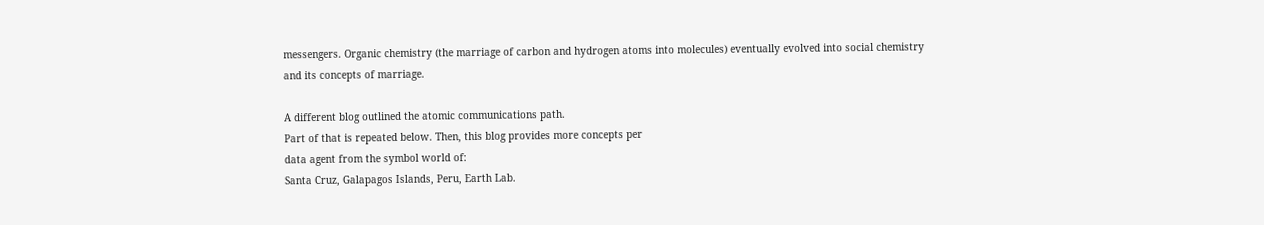messengers. Organic chemistry (the marriage of carbon and hydrogen atoms into molecules) eventually evolved into social chemistry and its concepts of marriage.

A different blog outlined the atomic communications path.
Part of that is repeated below. Then, this blog provides more concepts per
data agent from the symbol world of:
Santa Cruz, Galapagos Islands, Peru, Earth Lab.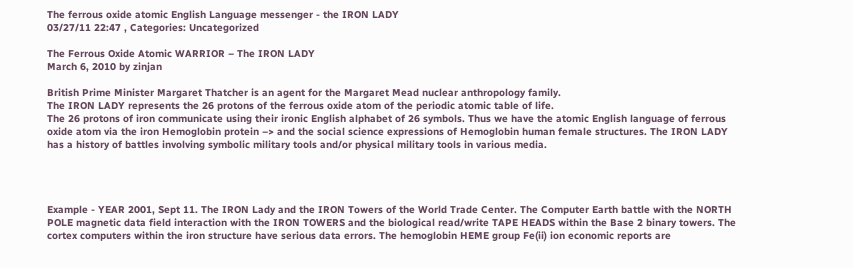The ferrous oxide atomic English Language messenger - the IRON LADY
03/27/11 22:47 , Categories: Uncategorized

The Ferrous Oxide Atomic WARRIOR – The IRON LADY
March 6, 2010 by zinjan

British Prime Minister Margaret Thatcher is an agent for the Margaret Mead nuclear anthropology family.
The IRON LADY represents the 26 protons of the ferrous oxide atom of the periodic atomic table of life.
The 26 protons of iron communicate using their ironic English alphabet of 26 symbols. Thus we have the atomic English language of ferrous oxide atom via the iron Hemoglobin protein –> and the social science expressions of Hemoglobin human female structures. The IRON LADY has a history of battles involving symbolic military tools and/or physical military tools in various media.




Example - YEAR 2001, Sept 11. The IRON Lady and the IRON Towers of the World Trade Center. The Computer Earth battle with the NORTH POLE magnetic data field interaction with the IRON TOWERS and the biological read/write TAPE HEADS within the Base 2 binary towers. The cortex computers within the iron structure have serious data errors. The hemoglobin HEME group Fe(ii) ion economic reports are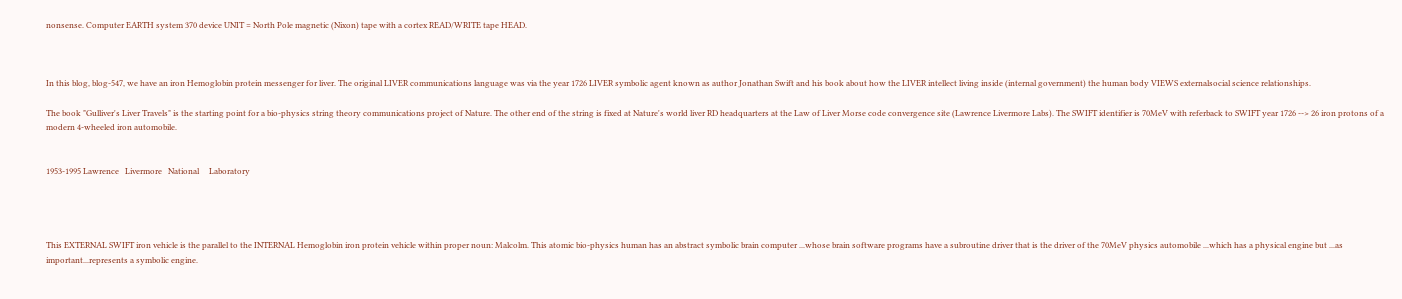nonsense. Computer EARTH system 370 device UNIT = North Pole magnetic (Nixon) tape with a cortex READ/WRITE tape HEAD.



In this blog, blog-547, we have an iron Hemoglobin protein messenger for liver. The original LIVER communications language was via the year 1726 LIVER symbolic agent known as author Jonathan Swift and his book about how the LIVER intellect living inside (internal government) the human body VIEWS externalsocial science relationships.

The book "Gulliver's Liver Travels" is the starting point for a bio-physics string theory communications project of Nature. The other end of the string is fixed at Nature's world liver RD headquarters at the Law of Liver Morse code convergence site (Lawrence Livermore Labs). The SWIFT identifier is 70MeV with referback to SWIFT year 1726 --> 26 iron protons of a modern 4-wheeled iron automobile.


1953-1995 Lawrence   Livermore   National     Laboratory




This EXTERNAL SWIFT iron vehicle is the parallel to the INTERNAL Hemoglobin iron protein vehicle within proper noun: Malcolm. This atomic bio-physics human has an abstract symbolic brain computer ...whose brain software programs have a subroutine driver that is the driver of the 70MeV physics automobile ...which has a physical engine but ...as important...represents a symbolic engine.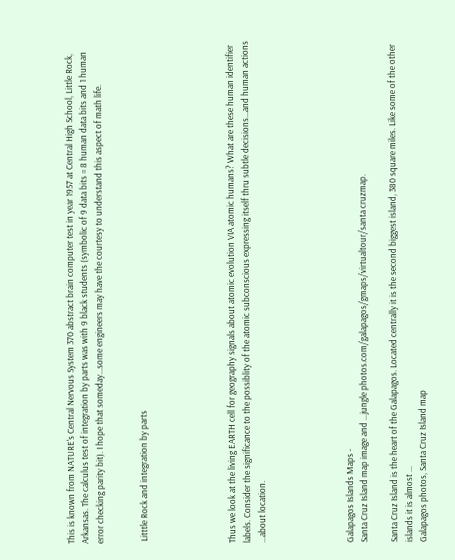This is known from NATURE's Central Nervous System 370 abstract brain computer test in year 1957 at Central High School, Little Rock, Arkansas. The calculus test of integration by parts was with 9 black students (symbolic of 9 data bits = 8 human data bits and 1 human error checking parity bit). I hope that someday...some engineers may have the courtesy to understand this aspect of math life.


 Litttle Rock and integration by parts





Thus we look at the living EARTH cell for geography signals about atomic evolution VIA atomic humans? What are these human identifier labels. Consider the significance to the possiblity of the atomic subconscious expressing itself thru subtle decisions...and human actions ...about location.





Galapagos Islands Maps -
Santa Cruz Island map image and ...jungle photos.com/galapagos/gmaps/virtualtour/santa cruzmap.

Santa Cruz Island is the heart of the Galapagos. Located centrally it is the second biggest island, 380 square miles. Like some of the other islands it is almost ...
Galapagos photos, Santa Cruz Island map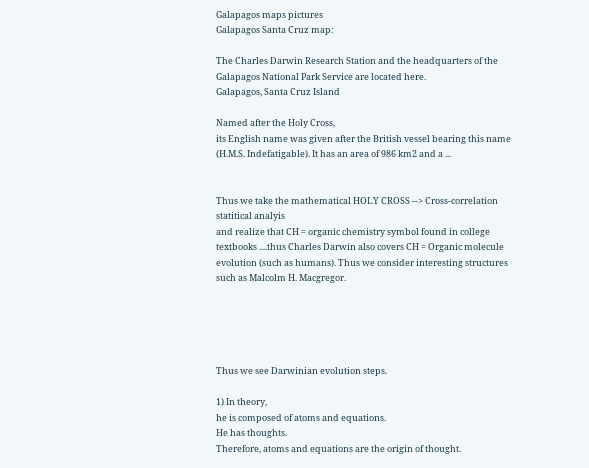Galapagos maps pictures
Galapagos Santa Cruz map:

The Charles Darwin Research Station and the headquarters of the Galapagos National Park Service are located here.
Galapagos, Santa Cruz Island

Named after the Holy Cross,
its English name was given after the British vessel bearing this name (H.M.S. Indefatigable). It has an area of 986 km2 and a ...


Thus we take the mathematical HOLY CROSS --> Cross-correlation statitical analyis
and realize that CH = organic chemistry symbol found in college textbooks ....thus Charles Darwin also covers CH = Organic molecule evolution (such as humans). Thus we consider interesting structures such as Malcolm H. Macgregor.





Thus we see Darwinian evolution steps.

1) In theory,
he is composed of atoms and equations.
He has thoughts.
Therefore, atoms and equations are the origin of thought.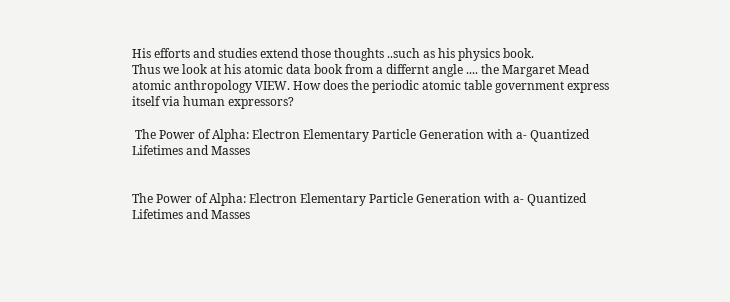His efforts and studies extend those thoughts ..such as his physics book.
Thus we look at his atomic data book from a differnt angle .... the Margaret Mead atomic anthropology VIEW. How does the periodic atomic table government express itself via human expressors?

 The Power of Alpha: Electron Elementary Particle Generation with a- Quantized Lifetimes and Masses


The Power of Alpha: Electron Elementary Particle Generation with a- Quantized Lifetimes and Masses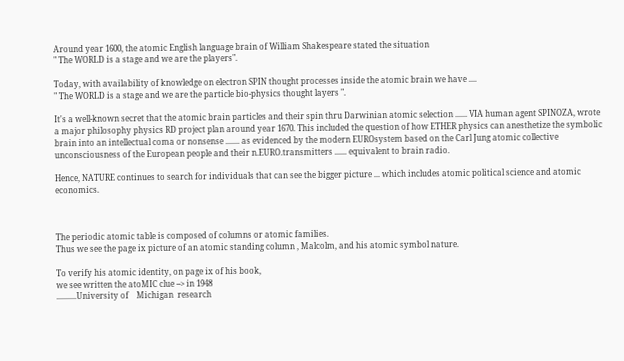Around year 1600, the atomic English language brain of William Shakespeare stated the situation
" The WORLD is a stage and we are the players".

Today, with availability of knowledge on electron SPIN thought processes inside the atomic brain we have ....
" The WORLD is a stage and we are the particle bio-physics thought layers ".

It's a well-known secret that the atomic brain particles and their spin thru Darwinian atomic selection ...... VIA human agent SPINOZA, wrote a major philosophy physics RD project plan around year 1670. This included the question of how ETHER physics can anesthetize the symbolic brain into an intellectual coma or nonsense ....... as evidenced by the modern EUROsystem based on the Carl Jung atomic collective unconsciousness of the European people and their n.EURO.transmitters ...... equivalent to brain radio.

Hence, NATURE continues to search for individuals that can see the bigger picture ... which includes atomic political science and atomic economics.



The periodic atomic table is composed of columns or atomic families.
Thus we see the page ix picture of an atomic standing column , Malcolm, and his atomic symbol nature.

To verify his atomic identity, on page ix of his book,
we see written the atoMIC clue --> in 1948
..........University of    Michigan  research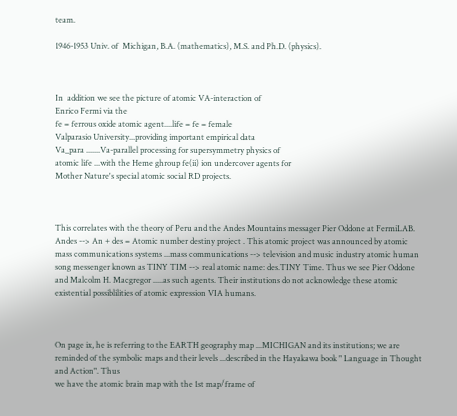team.

1946-1953 Univ. of  Michigan, B.A. (mathematics), M.S. and Ph.D. (physics).



In  addition we see the picture of atomic VA-interaction of
Enrico Fermi via the
fe = ferrous oxide atomic agent....life = fe = female
Valparasio University...providing important empirical data
Va_para .......Va-parallel processing for supersymmetry physics of
atomic life ...with the Heme ghroup fe(ii) ion undercover agents for
Mother Nature's special atomic social RD projects.



This correlates with the theory of Peru and the Andes Mountains messager Pier Oddone at FermiLAB.
Andes --> An + des = Atomic number destiny project . This atomic project was announced by atomic mass communications systems ...mass communications --> television and music industry atomic human song messenger known as TINY TIM --> real atomic name: des.TINY Time. Thus we see Pier Oddone and Malcolm H. Macgregor .....as such agents. Their institutions do not acknowledge these atomic existential possiblilities of atomic expression VIA humans.



On page ix, he is referring to the EARTH geography map ...MICHIGAN and its institutions; we are reminded of the symbolic maps and their levels ...described in the Hayakawa book " Language in Thought and Action". Thus
we have the atomic brain map with the 1st map/frame of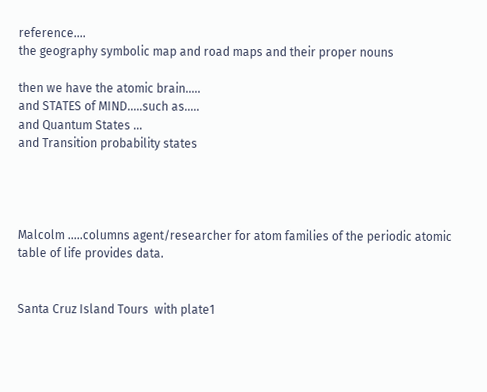reference....
the geography symbolic map and road maps and their proper nouns

then we have the atomic brain.....
and STATES of MIND.....such as.....
and Quantum States ...
and Transition probability states




Malcolm .....columns agent/researcher for atom families of the periodic atomic table of life provides data.


Santa Cruz Island Tours  with plate1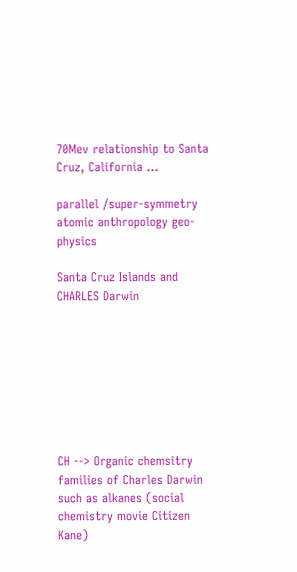70Mev relationship to Santa Cruz, California ...

parallel /super-symmetry atomic anthropology geo-physics

Santa Cruz Islands and CHARLES Darwin








CH --> Organic chemsitry families of Charles Darwin
such as alkanes (social chemistry movie Citizen Kane)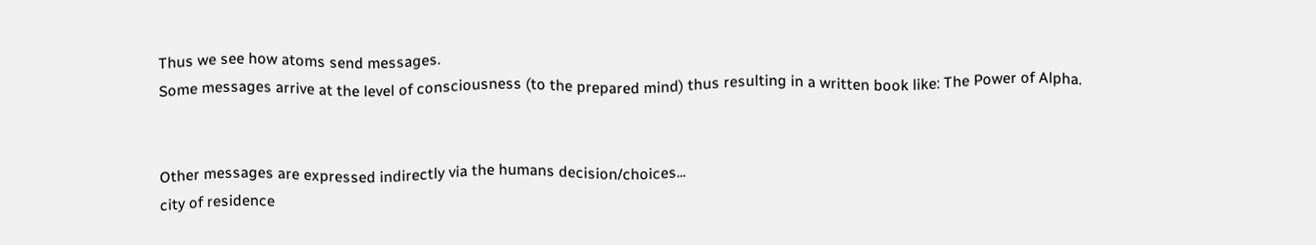Thus we see how atoms send messages.
Some messages arrive at the level of consciousness (to the prepared mind) thus resulting in a written book like: The Power of Alpha.


Other messages are expressed indirectly via the humans decision/choices...
city of residence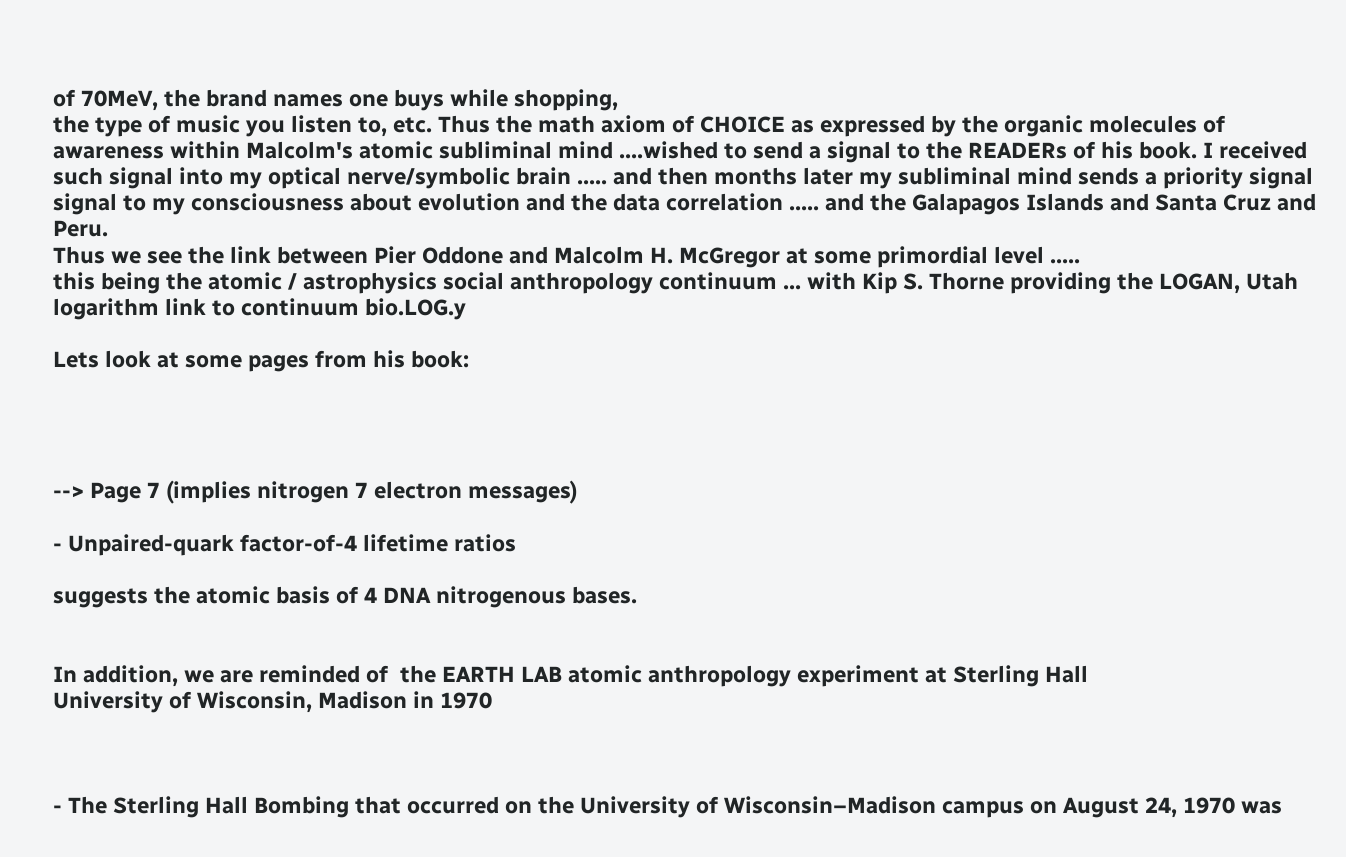of 70MeV, the brand names one buys while shopping,
the type of music you listen to, etc. Thus the math axiom of CHOICE as expressed by the organic molecules of awareness within Malcolm's atomic subliminal mind ....wished to send a signal to the READERs of his book. I received such signal into my optical nerve/symbolic brain ..... and then months later my subliminal mind sends a priority signal signal to my consciousness about evolution and the data correlation ..... and the Galapagos Islands and Santa Cruz and Peru.
Thus we see the link between Pier Oddone and Malcolm H. McGregor at some primordial level .....
this being the atomic / astrophysics social anthropology continuum ... with Kip S. Thorne providing the LOGAN, Utah logarithm link to continuum bio.LOG.y

Lets look at some pages from his book:




--> Page 7 (implies nitrogen 7 electron messages)

- Unpaired-quark factor-of-4 lifetime ratios

suggests the atomic basis of 4 DNA nitrogenous bases.


In addition, we are reminded of  the EARTH LAB atomic anthropology experiment at Sterling Hall
University of Wisconsin, Madison in 1970



- The Sterling Hall Bombing that occurred on the University of Wisconsin–Madison campus on August 24, 1970 was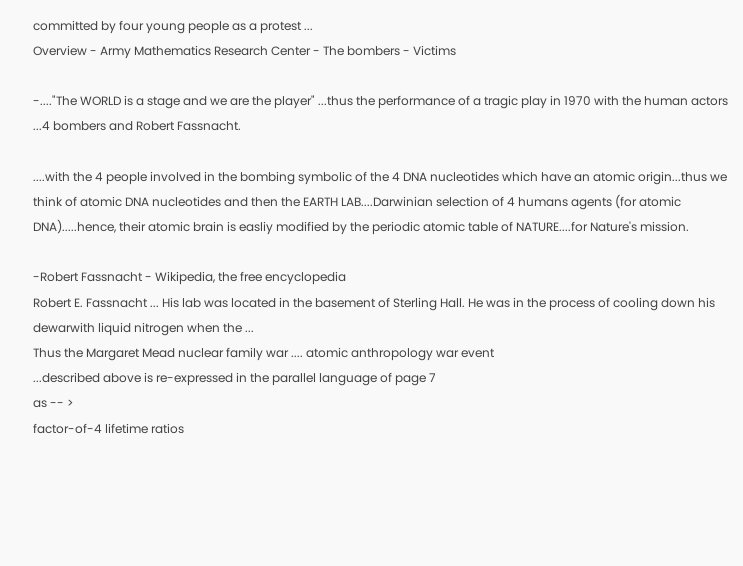committed by four young people as a protest ...
Overview - Army Mathematics Research Center - The bombers - Victims

-...."The WORLD is a stage and we are the player" ...thus the performance of a tragic play in 1970 with the human actors ...4 bombers and Robert Fassnacht.

....with the 4 people involved in the bombing symbolic of the 4 DNA nucleotides which have an atomic origin...thus we think of atomic DNA nucleotides and then the EARTH LAB....Darwinian selection of 4 humans agents (for atomic DNA).....hence, their atomic brain is easliy modified by the periodic atomic table of NATURE....for Nature's mission.

-Robert Fassnacht - Wikipedia, the free encyclopedia
Robert E. Fassnacht ... His lab was located in the basement of Sterling Hall. He was in the process of cooling down his dewarwith liquid nitrogen when the ...
Thus the Margaret Mead nuclear family war .... atomic anthropology war event
...described above is re-expressed in the parallel language of page 7
as -- >
factor-of-4 lifetime ratios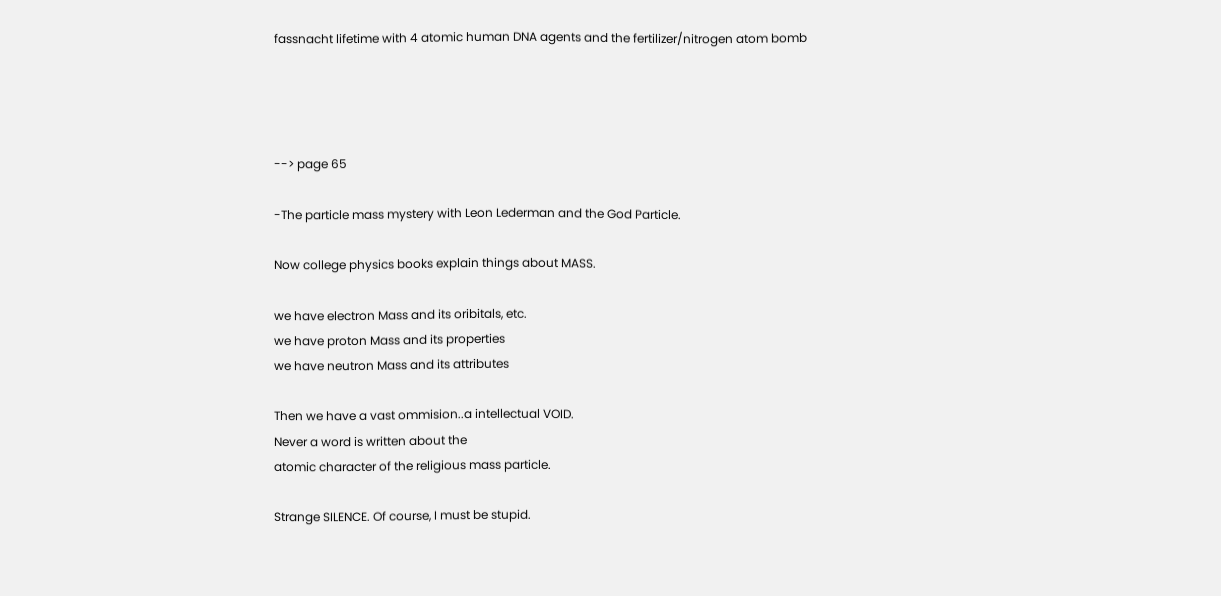fassnacht lifetime with 4 atomic human DNA agents and the fertilizer/nitrogen atom bomb




--> page 65

-The particle mass mystery with Leon Lederman and the God Particle.

Now college physics books explain things about MASS.

we have electron Mass and its oribitals, etc.
we have proton Mass and its properties
we have neutron Mass and its attributes

Then we have a vast ommision..a intellectual VOID.
Never a word is written about the
atomic character of the religious mass particle.

Strange SILENCE. Of course, I must be stupid.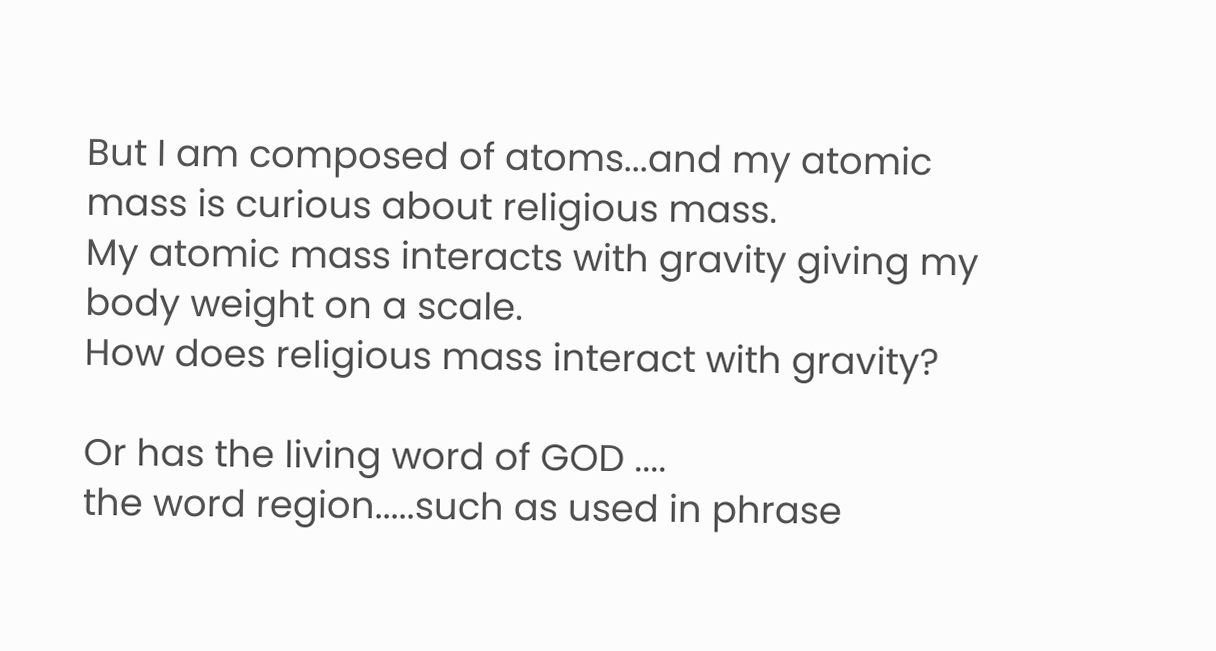But I am composed of atoms...and my atomic mass is curious about religious mass.
My atomic mass interacts with gravity giving my body weight on a scale.
How does religious mass interact with gravity?

Or has the living word of GOD ....
the word region.....such as used in phrase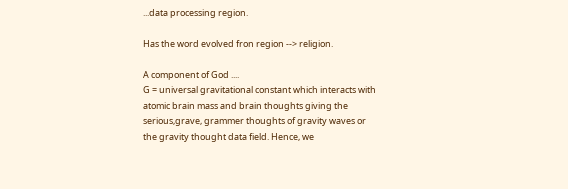...data processing region.

Has the word evolved fron region --> religion.

A component of God ....
G = universal gravitational constant which interacts with atomic brain mass and brain thoughts giving the serious,grave, grammer thoughts of gravity waves or the gravity thought data field. Hence, we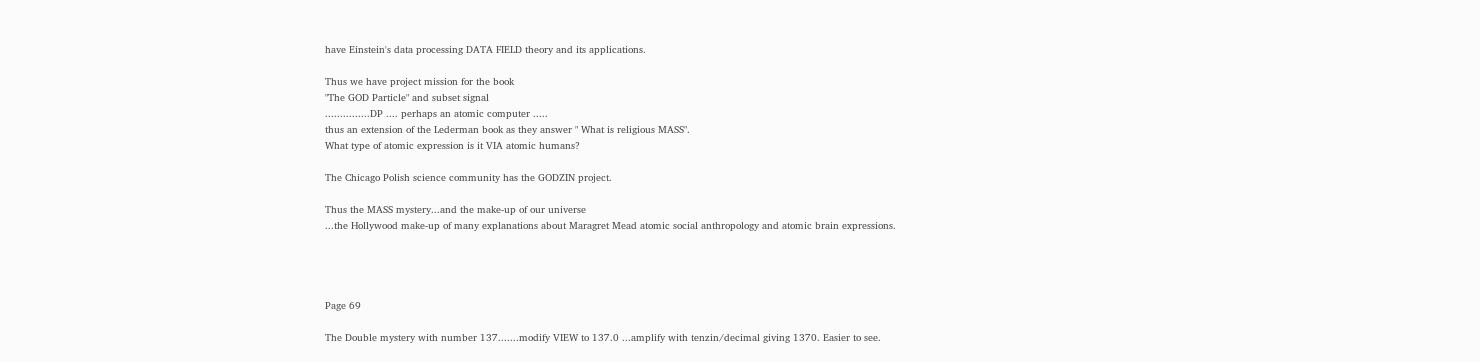have Einstein's data processing DATA FIELD theory and its applications.

Thus we have project mission for the book
"The GOD Particle" and subset signal
...............DP .... perhaps an atomic computer .....
thus an extension of the Lederman book as they answer " What is religious MASS".
What type of atomic expression is it VIA atomic humans?

The Chicago Polish science community has the GODZIN project.

Thus the MASS mystery...and the make-up of our universe
...the Hollywood make-up of many explanations about Maragret Mead atomic social anthropology and atomic brain expressions.




Page 69

The Double mystery with number 137.......modify VIEW to 137.0 ...amplify with tenzin/decimal giving 1370. Easier to see.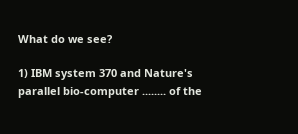What do we see?

1) IBM system 370 and Nature's parallel bio-computer ........ of the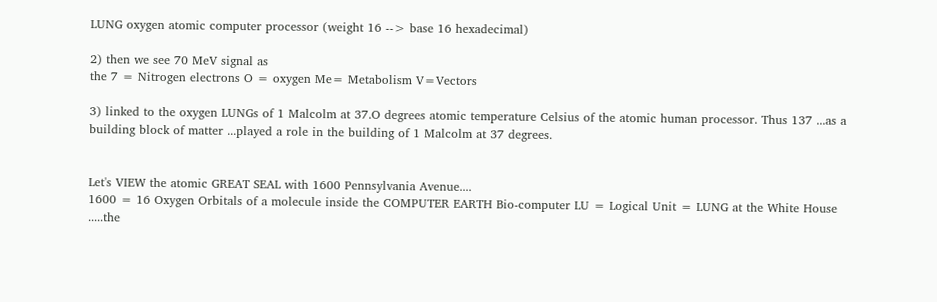LUNG oxygen atomic computer processor (weight 16 --> base 16 hexadecimal)

2) then we see 70 MeV signal as
the 7 = Nitrogen electrons O = oxygen Me= Metabolism V=Vectors

3) linked to the oxygen LUNGs of 1 Malcolm at 37.O degrees atomic temperature Celsius of the atomic human processor. Thus 137 ...as a building block of matter ...played a role in the building of 1 Malcolm at 37 degrees.


Let's VIEW the atomic GREAT SEAL with 1600 Pennsylvania Avenue....
1600 = 16 Oxygen Orbitals of a molecule inside the COMPUTER EARTH Bio-computer LU = Logical Unit = LUNG at the White House .....the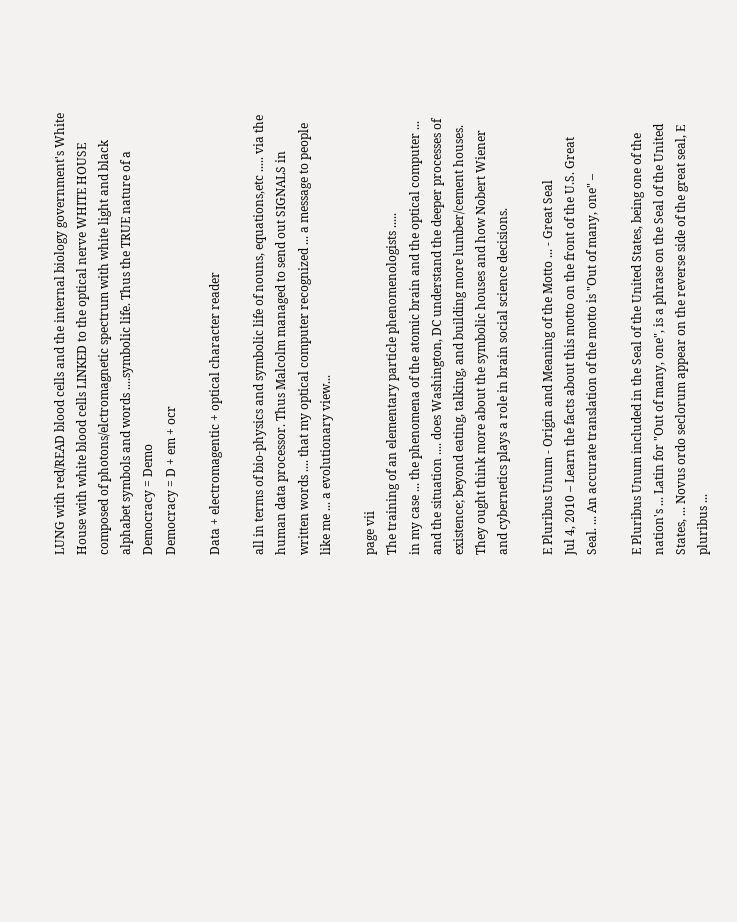LUNG with red/READ blood cells and the internal biology government's White House with white blood cells LINKED to the optical nerve WHITE HOUSE composed of photons/elctromagnetic spectrum with white light and black alphabet symbols and words ....symbolic life. Thus the TRUE nature of a
Democracy = Demo
Democracy = D + em + ocr

Data + electromagentic + optical character reader

all in terms of bio-physics and symbolic life of nouns, equations,etc ..... via the human data processor. Thus Malcolm managed to send out SIGNALS in written words .... that my optical computer recognized ... a message to people like me ... a evolutionary view...

page vii
The training of an elementary particle phenomenologists .....
in my case ... the phenomena of the atomic brain and the optical computer ... and the situation .... does Washington, DC understand the deeper processes of existence; beyond eating, talking, and building more lumber/cement houses. They ought think more about the symbolic houses and how Nobert Wiener and cybernetics plays a role in brain social science decisions.

E Pluribus Unum - Origin and Meaning of the Motto ... - Great Seal
Jul 4, 2010 – Learn the facts about this motto on the front of the U.S. Great Seal. ... An accurate translation of the motto is "Out of many, one" –

E Pluribus Unum included in the Seal of the United States, being one of the nation's ... Latin for "Out of many, one", is a phrase on the Seal of the United States, ... Novus ordo seclorum appear on the reverse side of the great seal, E pluribus ...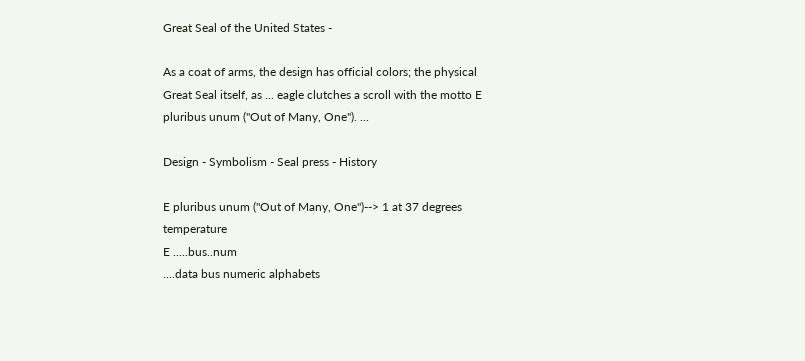Great Seal of the United States -

As a coat of arms, the design has official colors; the physical Great Seal itself, as ... eagle clutches a scroll with the motto E pluribus unum ("Out of Many, One"). ...

Design - Symbolism - Seal press - History

E pluribus unum ("Out of Many, One")--> 1 at 37 degrees temperature
E .....bus..num
....data bus numeric alphabets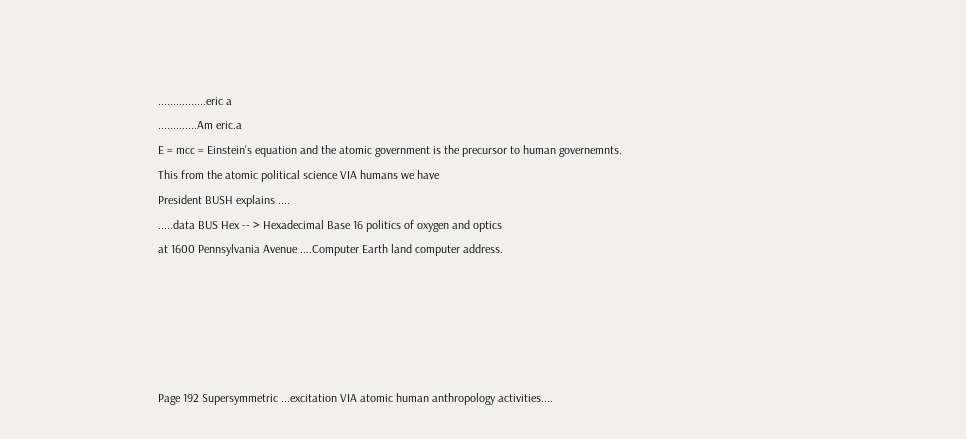................eric a
.............Am eric.a
E = mcc = Einstein's equation and the atomic government is the precursor to human governemnts.
This from the atomic political science VIA humans we have
President BUSH explains ....
.....data BUS Hex -- > Hexadecimal Base 16 politics of oxygen and optics
at 1600 Pennsylvania Avenue ....Computer Earth land computer address.





Page 192 Supersymmetric ...excitation VIA atomic human anthropology activities....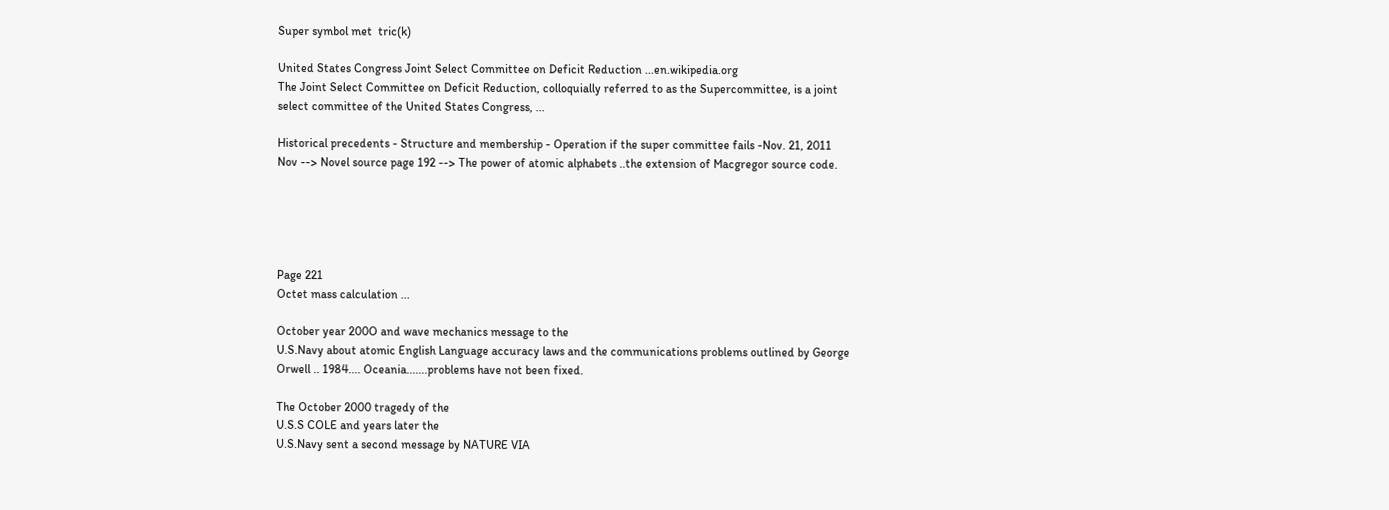Super symbol met  tric(k)

United States Congress Joint Select Committee on Deficit Reduction ...en.wikipedia.org
The Joint Select Committee on Deficit Reduction, colloquially referred to as the Supercommittee, is a joint select committee of the United States Congress, ...

Historical precedents - Structure and membership - Operation if the super committee fails -Nov. 21, 2011
Nov --> Novel source page 192 --> The power of atomic alphabets ..the extension of Macgregor source code.





Page 221
Octet mass calculation ...

October year 200O and wave mechanics message to the
U.S.Navy about atomic English Language accuracy laws and the communications problems outlined by George Orwell .. 1984.... Oceania.......problems have not been fixed.

The October 2000 tragedy of the
U.S.S COLE and years later the
U.S.Navy sent a second message by NATURE VIA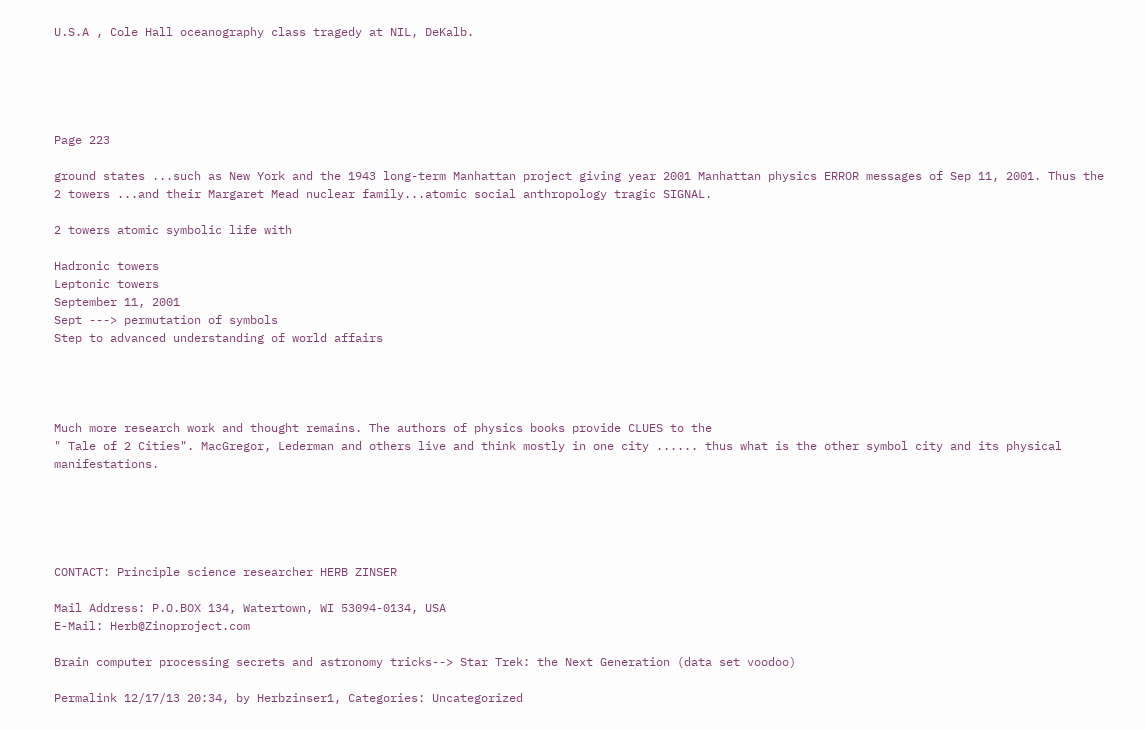U.S.A , Cole Hall oceanography class tragedy at NIL, DeKalb.





Page 223

ground states ...such as New York and the 1943 long-term Manhattan project giving year 2001 Manhattan physics ERROR messages of Sep 11, 2001. Thus the 2 towers ...and their Margaret Mead nuclear family...atomic social anthropology tragic SIGNAL.

2 towers atomic symbolic life with

Hadronic towers
Leptonic towers
September 11, 2001
Sept ---> permutation of symbols
Step to advanced understanding of world affairs




Much more research work and thought remains. The authors of physics books provide CLUES to the
" Tale of 2 Cities". MacGregor, Lederman and others live and think mostly in one city ...... thus what is the other symbol city and its physical manifestations.





CONTACT: Principle science researcher HERB ZINSER

Mail Address: P.O.BOX 134, Watertown, WI 53094-0134, USA
E-Mail: Herb@Zinoproject.com

Brain computer processing secrets and astronomy tricks--> Star Trek: the Next Generation (data set voodoo)

Permalink 12/17/13 20:34, by Herbzinser1, Categories: Uncategorized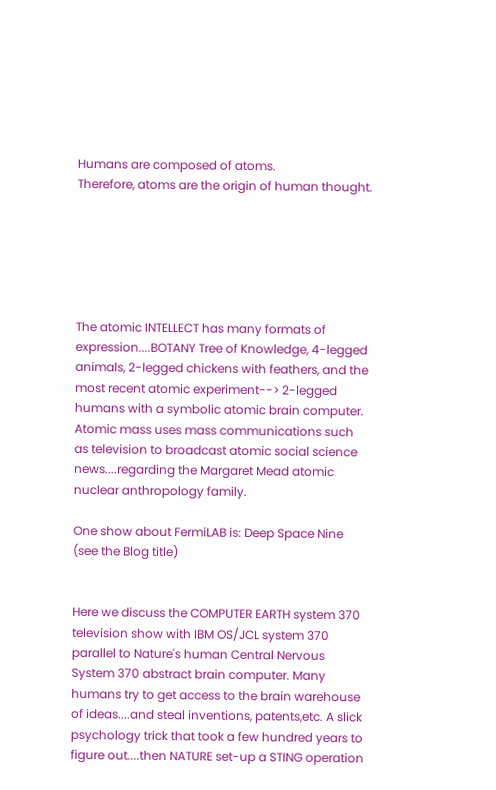Humans are composed of atoms.
Therefore, atoms are the origin of human thought.






The atomic INTELLECT has many formats of expression....BOTANY Tree of Knowledge, 4-legged animals, 2-legged chickens with feathers, and the most recent atomic experiment--> 2-legged humans with a symbolic atomic brain computer.
Atomic mass uses mass communications such as television to broadcast atomic social science news....regarding the Margaret Mead atomic nuclear anthropology family.

One show about FermiLAB is: Deep Space Nine (see the Blog title)


Here we discuss the COMPUTER EARTH system 370 television show with IBM OS/JCL system 370 parallel to Nature's human Central Nervous System 370 abstract brain computer. Many humans try to get access to the brain warehouse of ideas....and steal inventions, patents,etc. A slick psychology trick that took a few hundred years to figure out....then NATURE set-up a STING operation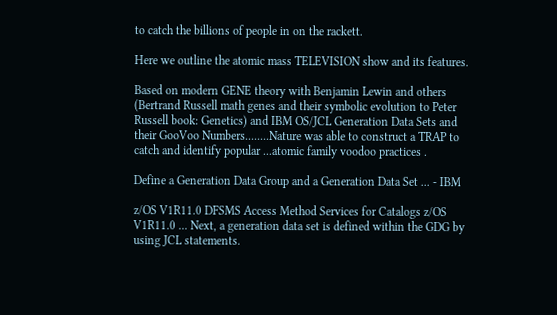to catch the billions of people in on the rackett.

Here we outline the atomic mass TELEVISION show and its features.

Based on modern GENE theory with Benjamin Lewin and others (Bertrand Russell math genes and their symbolic evolution to Peter Russell book: Genetics) and IBM OS/JCL Generation Data Sets and their GooVoo Numbers........Nature was able to construct a TRAP to catch and identify popular ...atomic family voodoo practices .

Define a Generation Data Group and a Generation Data Set ... - IBM

z/OS V1R11.0 DFSMS Access Method Services for Catalogs z/OS V1R11.0 ... Next, a generation data set is defined within the GDG by using JCL statements.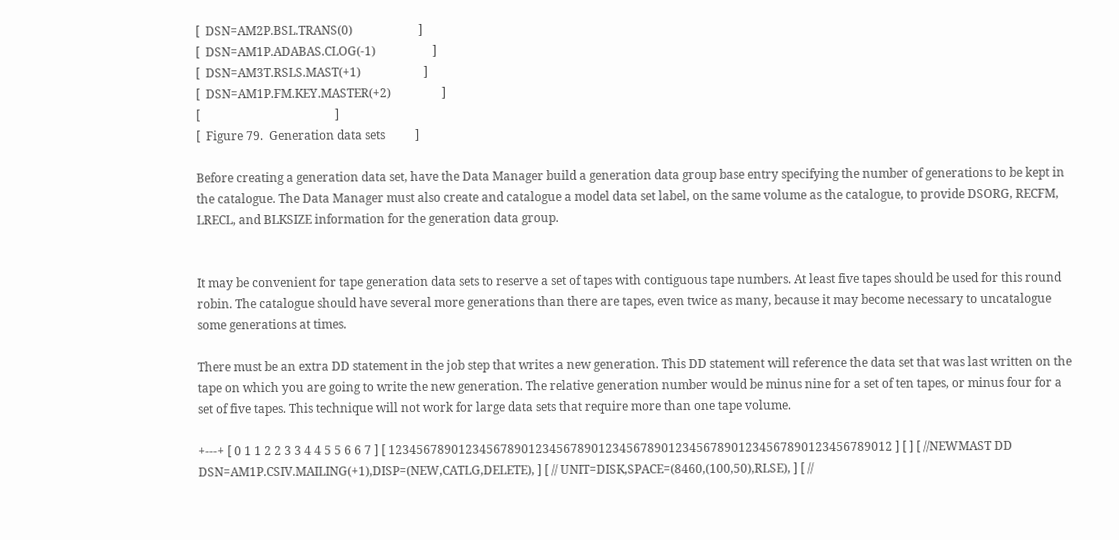[  DSN=AM2P.BSL.TRANS(0)                      ]
[  DSN=AM1P.ADABAS.CLOG(-1)                   ]
[  DSN=AM3T.RSLS.MAST(+1)                     ]
[  DSN=AM1P.FM.KEY.MASTER(+2)                 ]
[                                             ]
[  Figure 79.  Generation data sets          ]

Before creating a generation data set, have the Data Manager build a generation data group base entry specifying the number of generations to be kept in the catalogue. The Data Manager must also create and catalogue a model data set label, on the same volume as the catalogue, to provide DSORG, RECFM, LRECL, and BLKSIZE information for the generation data group.


It may be convenient for tape generation data sets to reserve a set of tapes with contiguous tape numbers. At least five tapes should be used for this round robin. The catalogue should have several more generations than there are tapes, even twice as many, because it may become necessary to uncatalogue some generations at times.

There must be an extra DD statement in the job step that writes a new generation. This DD statement will reference the data set that was last written on the tape on which you are going to write the new generation. The relative generation number would be minus nine for a set of ten tapes, or minus four for a set of five tapes. This technique will not work for large data sets that require more than one tape volume.

+---+ [ 0 1 1 2 2 3 3 4 4 5 5 6 6 7 ] [ 123456789012345678901234567890123456789012345678901234567890123456789012 ] [ ] [ //NEWMAST DD DSN=AM1P.CSIV.MAILING(+1),DISP=(NEW,CATLG,DELETE), ] [ // UNIT=DISK,SPACE=(8460,(100,50),RLSE), ] [ //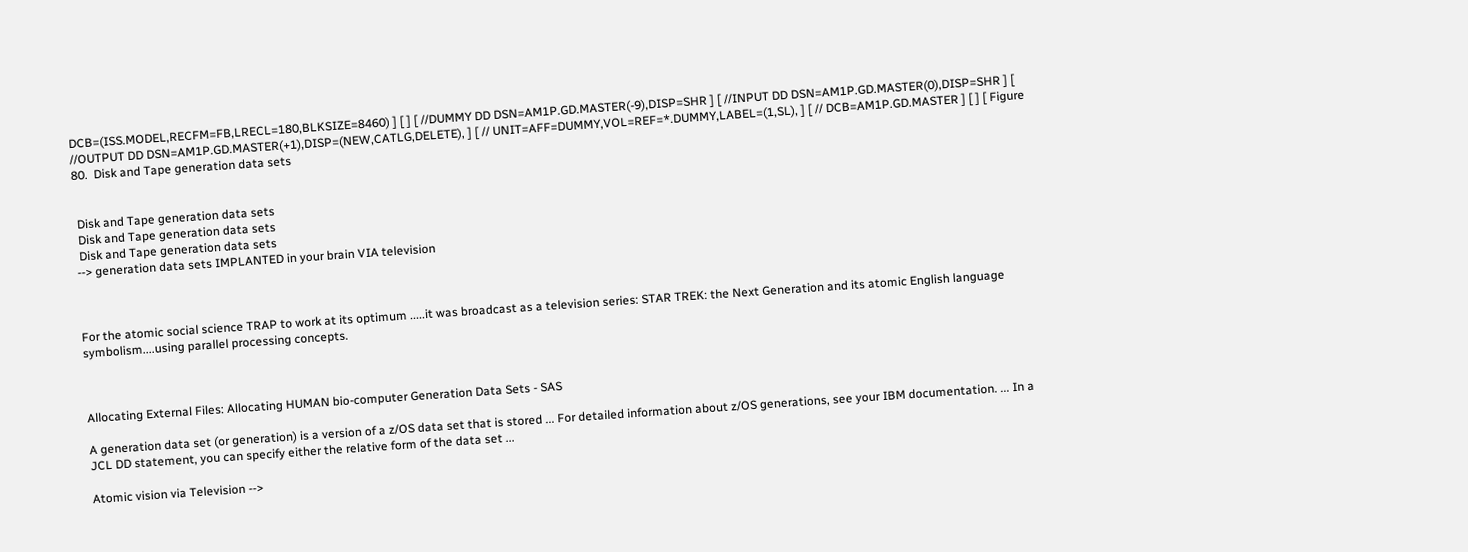DCB=(ISS.MODEL,RECFM=FB,LRECL=180,BLKSIZE=8460) ] [ ] [ //DUMMY DD DSN=AM1P.GD.MASTER(-9),DISP=SHR ] [ //INPUT DD DSN=AM1P.GD.MASTER(0),DISP=SHR ] [ //OUTPUT DD DSN=AM1P.GD.MASTER(+1),DISP=(NEW,CATLG,DELETE), ] [ // UNIT=AFF=DUMMY,VOL=REF=*.DUMMY,LABEL=(1,SL), ] [ // DCB=AM1P.GD.MASTER ] [ ] [ Figure 80.  Disk and Tape generation data sets


 Disk and Tape generation data sets
 Disk and Tape generation data sets
 Disk and Tape generation data sets
--> generation data sets IMPLANTED in your brain VIA television



For the atomic social science TRAP to work at its optimum .....it was broadcast as a television series: STAR TREK: the Next Generation and its atomic English language symbolism....using parallel processing concepts.



Allocating External Files: Allocating HUMAN bio-computer Generation Data Sets - SAS

A generation data set (or generation) is a version of a z/OS data set that is stored ... For detailed information about z/OS generations, see your IBM documentation. ... In a JCL DD statement, you can specify either the relative form of the data set ...

Atomic vision via Television -->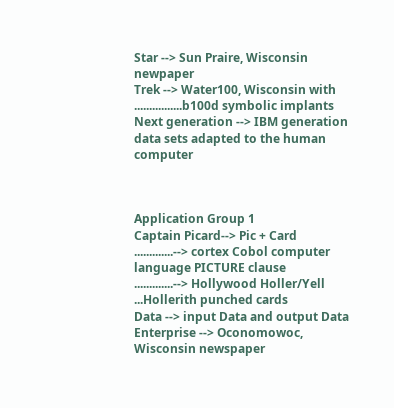Star --> Sun Praire, Wisconsin newpaper
Trek --> Water100, Wisconsin with
................b100d symbolic implants
Next generation --> IBM generation data sets adapted to the human computer



Application Group 1
Captain Picard--> Pic + Card
.............--> cortex Cobol computer language PICTURE clause
.............--> Hollywood Holler/Yell ...Hollerith punched cards
Data --> input Data and output Data
Enterprise --> Oconomowoc, Wisconsin newspaper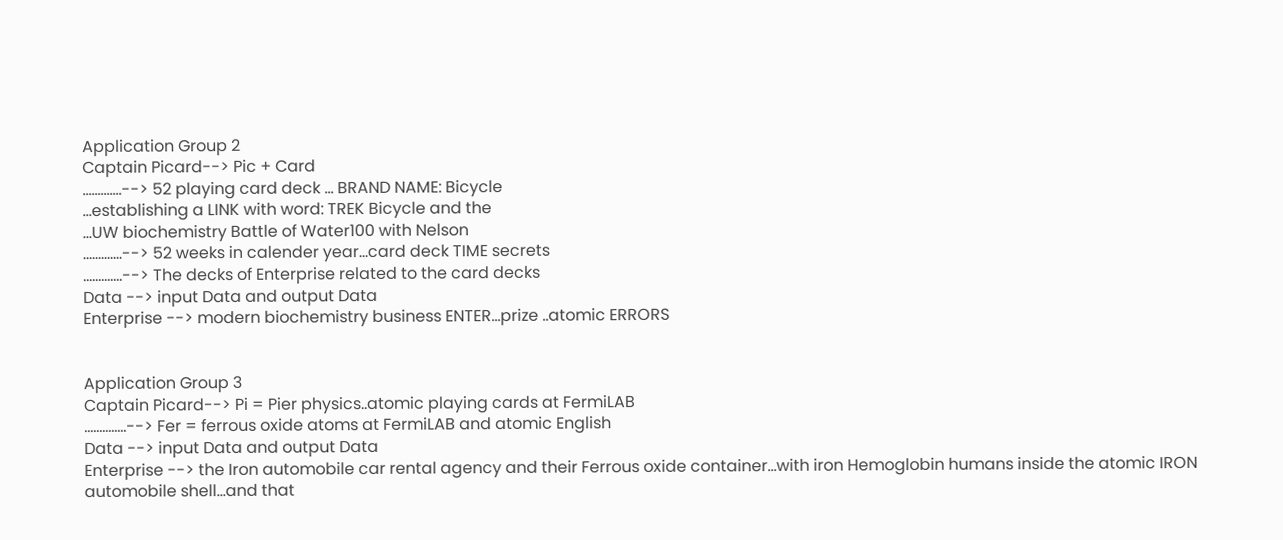Application Group 2
Captain Picard--> Pic + Card
.............--> 52 playing card deck ... BRAND NAME: Bicycle
...establishing a LINK with word: TREK Bicycle and the
...UW biochemistry Battle of Water100 with Nelson
.............--> 52 weeks in calender year...card deck TIME secrets
.............--> The decks of Enterprise related to the card decks
Data --> input Data and output Data
Enterprise --> modern biochemistry business ENTER...prize ..atomic ERRORS


Application Group 3
Captain Picard--> Pi = Pier physics..atomic playing cards at FermiLAB
..............--> Fer = ferrous oxide atoms at FermiLAB and atomic English
Data --> input Data and output Data
Enterprise --> the Iron automobile car rental agency and their Ferrous oxide container...with iron Hemoglobin humans inside the atomic IRON automobile shell...and that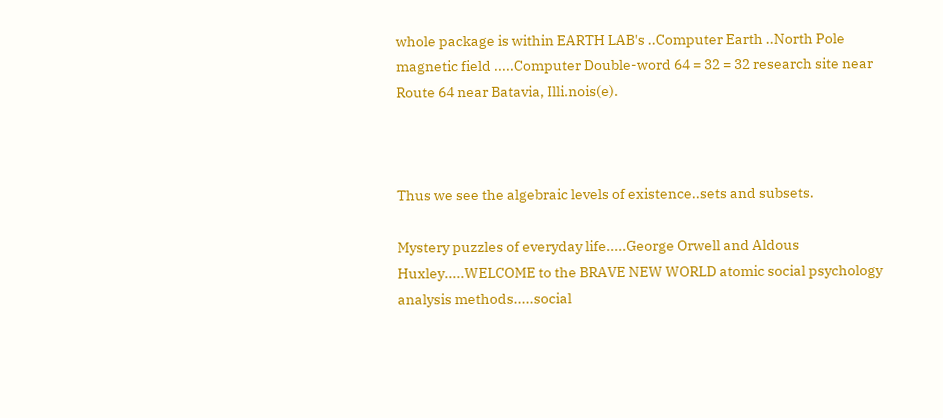whole package is within EARTH LAB's ..Computer Earth ..North Pole magnetic field .....Computer Double-word 64 = 32 = 32 research site near Route 64 near Batavia, Illi.nois(e).



Thus we see the algebraic levels of existence..sets and subsets.

Mystery puzzles of everyday life.....George Orwell and Aldous Huxley.....WELCOME to the BRAVE NEW WORLD atomic social psychology analysis methods.....social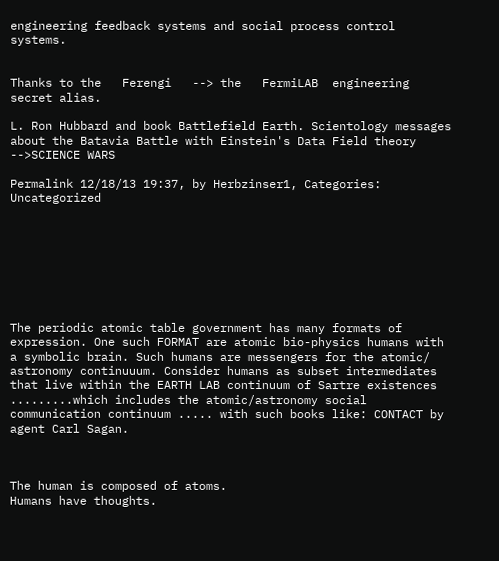engineering feedback systems and social process control systems.


Thanks to the   Ferengi   --> the   FermiLAB  engineering secret alias.

L. Ron Hubbard and book Battlefield Earth. Scientology messages about the Batavia Battle with Einstein's Data Field theory -->SCIENCE WARS

Permalink 12/18/13 19:37, by Herbzinser1, Categories: Uncategorized








The periodic atomic table government has many formats of expression. One such FORMAT are atomic bio-physics humans with a symbolic brain. Such humans are messengers for the atomic/ astronomy continuuum. Consider humans as subset intermediates that live within the EARTH LAB continuum of Sartre existences .........which includes the atomic/astronomy social communication continuum ..... with such books like: CONTACT by agent Carl Sagan.



The human is composed of atoms.
Humans have thoughts.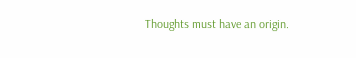Thoughts must have an origin.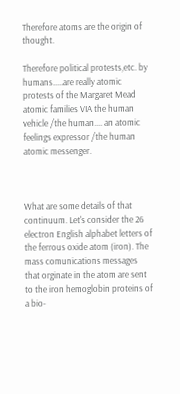Therefore atoms are the origin of thought.

Therefore political protests,etc. by humans.....are really atomic protests of the Margaret Mead atomic families VIA the human vehicle /the human.... an atomic feelings expressor /the human atomic messenger.



What are some details of that continuum. Let's consider the 26 electron English alphabet letters of the ferrous oxide atom (iron). The mass comunications messages that orginate in the atom are sent to the iron hemoglobin proteins of a bio-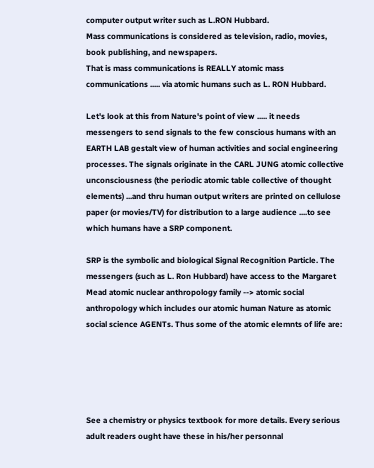computer output writer such as L.RON Hubbard.
Mass communications is considered as television, radio, movies, book publishing, and newspapers.
That is mass communications is REALLY atomic mass communications ..... via atomic humans such as L. RON Hubbard.

Let's look at this from Nature's point of view ..... it needs messengers to send signals to the few conscious humans with an EARTH LAB gestalt view of human activities and social engineering processes. The signals originate in the CARL JUNG atomic collective unconsciousness (the periodic atomic table collective of thought elements) ...and thru human output writers are printed on cellulose paper (or movies/TV) for distribution to a large audience ....to see which humans have a SRP component.

SRP is the symbolic and biological Signal Recognition Particle. The messengers (such as L. Ron Hubbard) have access to the Margaret Mead atomic nuclear anthropology family --> atomic social anthropology which includes our atomic human Nature as atomic social science AGENTs. Thus some of the atomic elemnts of life are:





See a chemistry or physics textbook for more details. Every serious adult readers ought have these in his/her personnal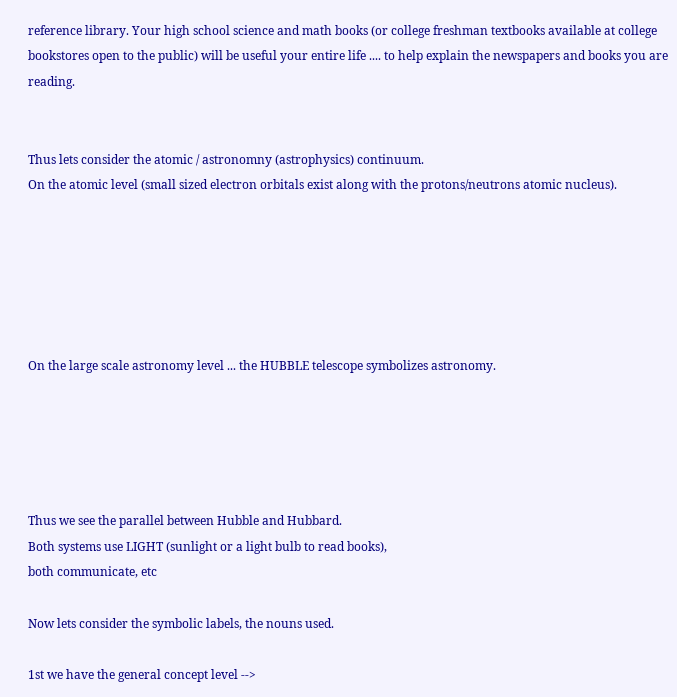reference library. Your high school science and math books (or college freshman textbooks available at college bookstores open to the public) will be useful your entire life .... to help explain the newspapers and books you are reading.


Thus lets consider the atomic / astronomny (astrophysics) continuum.
On the atomic level (small sized electron orbitals exist along with the protons/neutrons atomic nucleus).






On the large scale astronomy level ... the HUBBLE telescope symbolizes astronomy.





Thus we see the parallel between Hubble and Hubbard.
Both systems use LIGHT (sunlight or a light bulb to read books),
both communicate, etc

Now lets consider the symbolic labels, the nouns used.

1st we have the general concept level -->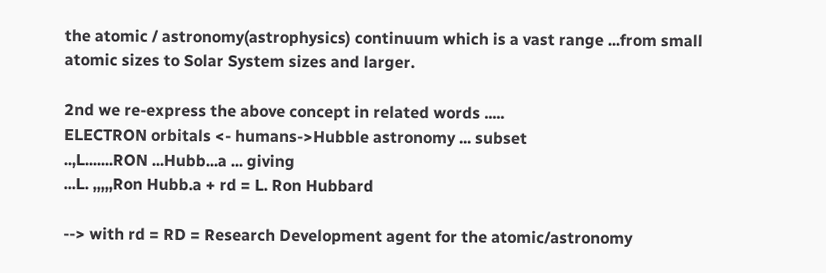the atomic / astronomy(astrophysics) continuum which is a vast range ...from small atomic sizes to Solar System sizes and larger.

2nd we re-express the above concept in related words .....
ELECTRON orbitals <- humans->Hubble astronomy ... subset
..,L.......RON ...Hubb...a ... giving
...L. ,,,,,Ron Hubb.a + rd = L. Ron Hubbard

--> with rd = RD = Research Development agent for the atomic/astronomy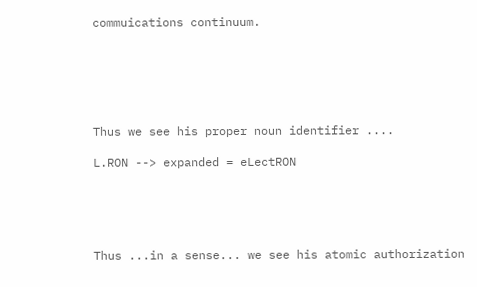commuications continuum.






Thus we see his proper noun identifier ....

L.RON --> expanded = eLectRON





Thus ...in a sense... we see his atomic authorization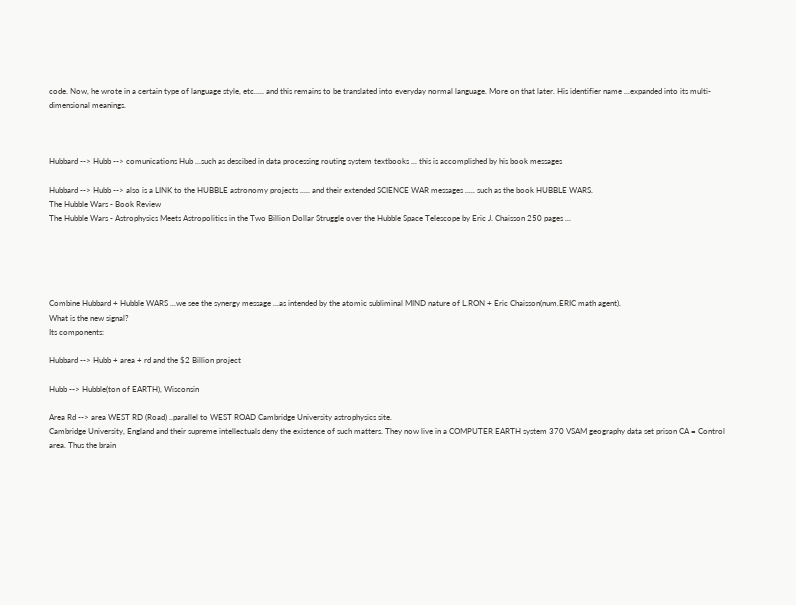code. Now, he wrote in a certain type of language style, etc..... and this remains to be translated into everyday normal language. More on that later. His identifier name ...expanded into its multi-dimensional meanings.



Hubbard --> Hubb --> comunications Hub ...such as descibed in data processing routing system textbooks ... this is accomplished by his book messages

Hubbard --> Hubb --> also is a LINK to the HUBBLE astronomy projects ..... and their extended SCIENCE WAR messages ..... such as the book HUBBLE WARS.
The Hubble Wars - Book Review
The Hubble Wars - Astrophysics Meets Astropolitics in the Two Billion Dollar Struggle over the Hubble Space Telescope by Eric J. Chaisson 250 pages ...





Combine Hubbard + Hubble WARS ...we see the synergy message ...as intended by the atomic subliminal MIND nature of L.RON + Eric Chaisson(num.ERIC math agent).
What is the new signal?
Its components:

Hubbard --> Hubb + area + rd and the $2 Billion project

Hubb --> Hubble(ton of EARTH), Wisconsin

Area Rd --> area WEST RD (Road) ..parallel to WEST ROAD Cambridge University astrophysics site.
Cambridge University, England and their supreme intellectuals deny the existence of such matters. They now live in a COMPUTER EARTH system 370 VSAM geography data set prison CA = Control area. Thus the brain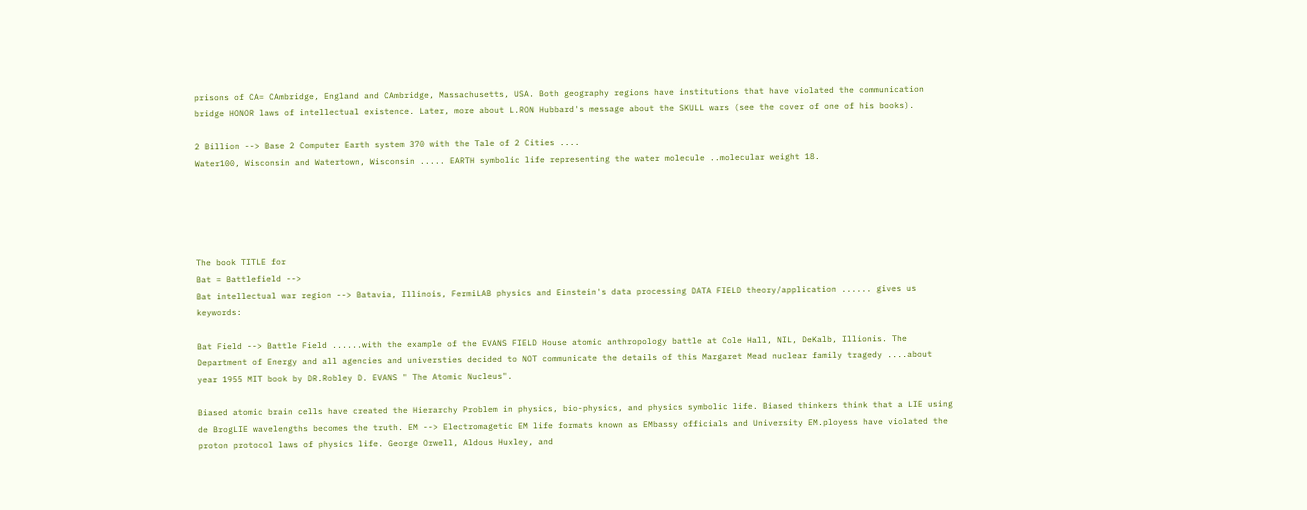prisons of CA= CAmbridge, England and CAmbridge, Massachusetts, USA. Both geography regions have institutions that have violated the communication bridge HONOR laws of intellectual existence. Later, more about L.RON Hubbard's message about the SKULL wars (see the cover of one of his books).

2 Billion --> Base 2 Computer Earth system 370 with the Tale of 2 Cities ....
Water100, Wisconsin and Watertown, Wisconsin ..... EARTH symbolic life representing the water molecule ..molecular weight 18.





The book TITLE for
Bat = Battlefield -->
Bat intellectual war region --> Batavia, Illinois, FermiLAB physics and Einstein's data processing DATA FIELD theory/application ...... gives us keywords:

Bat Field --> Battle Field ......with the example of the EVANS FIELD House atomic anthropology battle at Cole Hall, NIL, DeKalb, Illionis. The Department of Energy and all agencies and universties decided to NOT communicate the details of this Margaret Mead nuclear family tragedy ....about year 1955 MIT book by DR.Robley D. EVANS " The Atomic Nucleus".

Biased atomic brain cells have created the Hierarchy Problem in physics, bio-physics, and physics symbolic life. Biased thinkers think that a LIE using de BrogLIE wavelengths becomes the truth. EM --> Electromagetic EM life formats known as EMbassy officials and University EM.ployess have violated the proton protocol laws of physics life. George Orwell, Aldous Huxley, and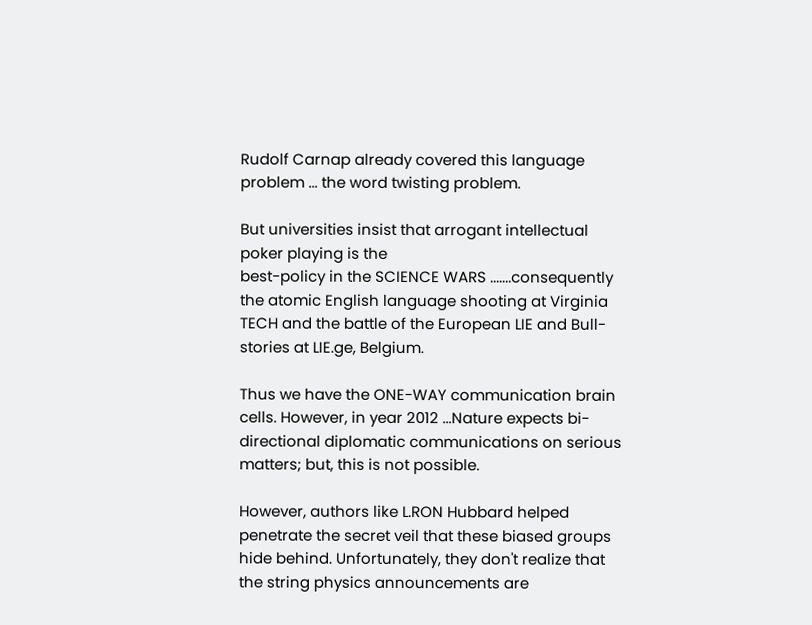Rudolf Carnap already covered this language problem ... the word twisting problem.

But universities insist that arrogant intellectual poker playing is the
best-policy in the SCIENCE WARS .......consequently the atomic English language shooting at Virginia TECH and the battle of the European LIE and Bull-stories at LIE.ge, Belgium.

Thus we have the ONE-WAY communication brain cells. However, in year 2012 ...Nature expects bi-directional diplomatic communications on serious matters; but, this is not possible.

However, authors like L.RON Hubbard helped penetrate the secret veil that these biased groups hide behind. Unfortunately, they don't realize that the string physics announcements are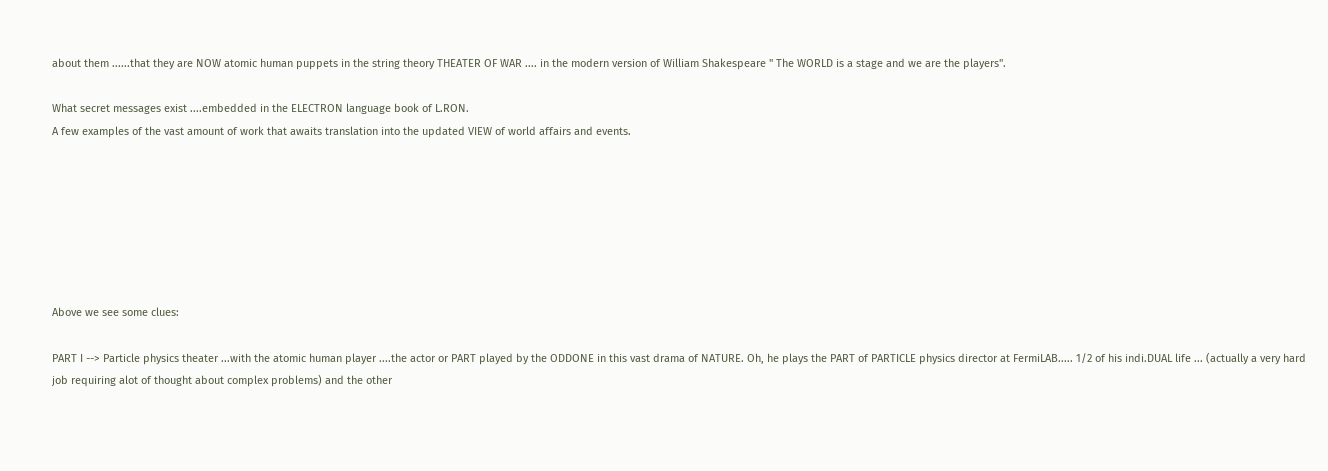about them ......that they are NOW atomic human puppets in the string theory THEATER OF WAR .... in the modern version of William Shakespeare " The WORLD is a stage and we are the players".

What secret messages exist ....embedded in the ELECTRON language book of L.RON.
A few examples of the vast amount of work that awaits translation into the updated VIEW of world affairs and events.







Above we see some clues:

PART I --> Particle physics theater ...with the atomic human player ....the actor or PART played by the ODDONE in this vast drama of NATURE. Oh, he plays the PART of PARTICLE physics director at FermiLAB..... 1/2 of his indi.DUAL life ... (actually a very hard job requiring alot of thought about complex problems) and the other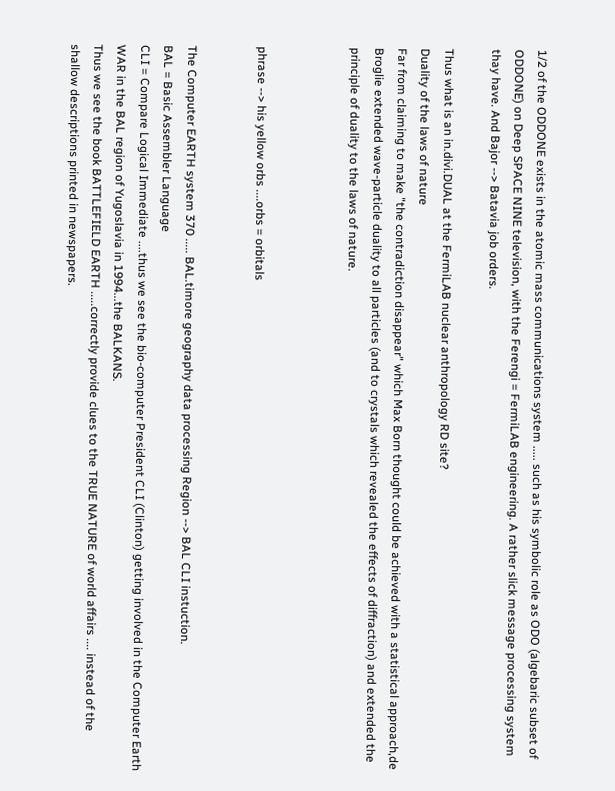1/2 of the ODDONE exists in the atomic mass communications system ..... such as his symbolic role as ODO (algebaric subset of ODDONE) on Deep SPACE NINE television, with the Ferengi = FermiLAB engineering. A rather slick message processing system thay have. And Bajor --> Batavia job orders.

Thus what is an in.divi.DUAL at the FermiLAB nuclear anthropology RD site?
Duality of the laws of nature
Far from claiming to make "the contradiction disappear" which Max Born thought could be achieved with a statistical approach,de Broglie extended wave-particle duality to all particles (and to crystals which revealed the effects of diffraction) and extended the principle of duality to the laws of nature.



phrase --> his yellow orbs ....orbs = orbitals


The Computer EARTH system 370 ..... BAL.timore geography data processing Region --> BAL CLI instuction.
BAL = Basic Assembler Language
CLI = Compare Logical Immediate ....thus we see the bio-computer President CLI (Clinton) getting involved in the Computer Earth WAR in the BAL region of Yugoslavia in 1994...the BALKANS.
Thus we see the book BATTLEFIELD EARTH .....correctly provide clues to the TRUE NATURE of world affairs .... instead of the shallow descriptions printed in newspapers.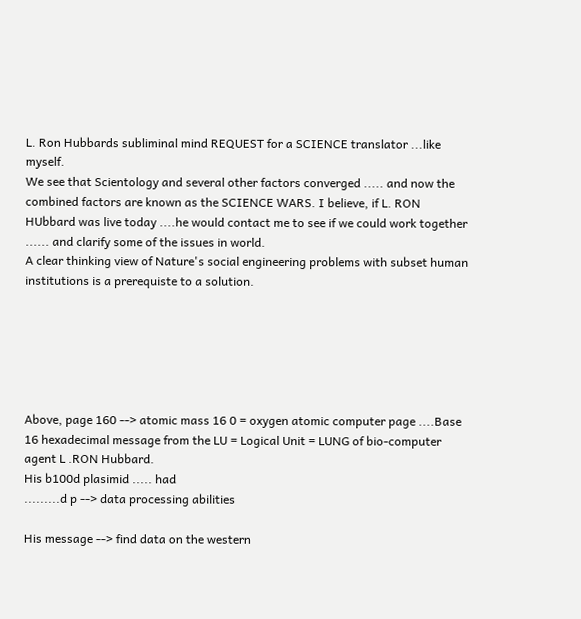L. Ron Hubbards subliminal mind REQUEST for a SCIENCE translator ...like myself.
We see that Scientology and several other factors converged ..... and now the combined factors are known as the SCIENCE WARS. I believe, if L. RON HUbbard was live today ....he would contact me to see if we could work together ...... and clarify some of the issues in world.
A clear thinking view of Nature's social engineering problems with subset human institutions is a prerequiste to a solution.






Above, page 160 --> atomic mass 16 0 = oxygen atomic computer page ....Base 16 hexadecimal message from the LU = Logical Unit = LUNG of bio-computer agent L .RON Hubbard.
His b100d plasimid ..... had
.........d p --> data processing abilities

His message --> find data on the western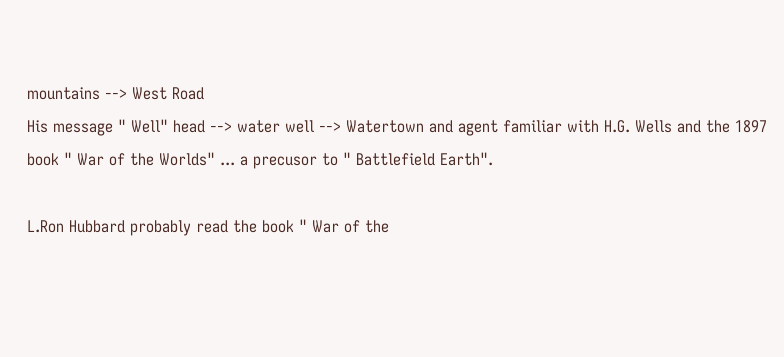mountains --> West Road
His message " Well" head --> water well --> Watertown and agent familiar with H.G. Wells and the 1897 book " War of the Worlds" ... a precusor to " Battlefield Earth".

L.Ron Hubbard probably read the book " War of the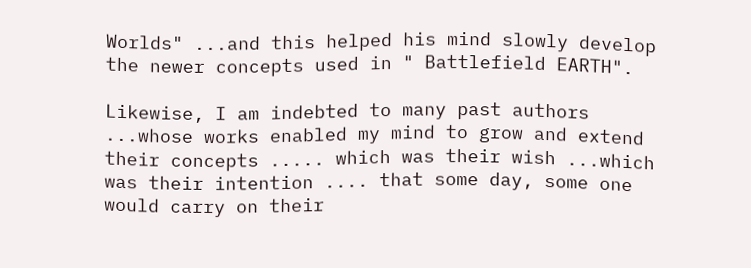Worlds" ...and this helped his mind slowly develop the newer concepts used in " Battlefield EARTH".

Likewise, I am indebted to many past authors ...whose works enabled my mind to grow and extend their concepts ..... which was their wish ...which was their intention .... that some day, some one would carry on their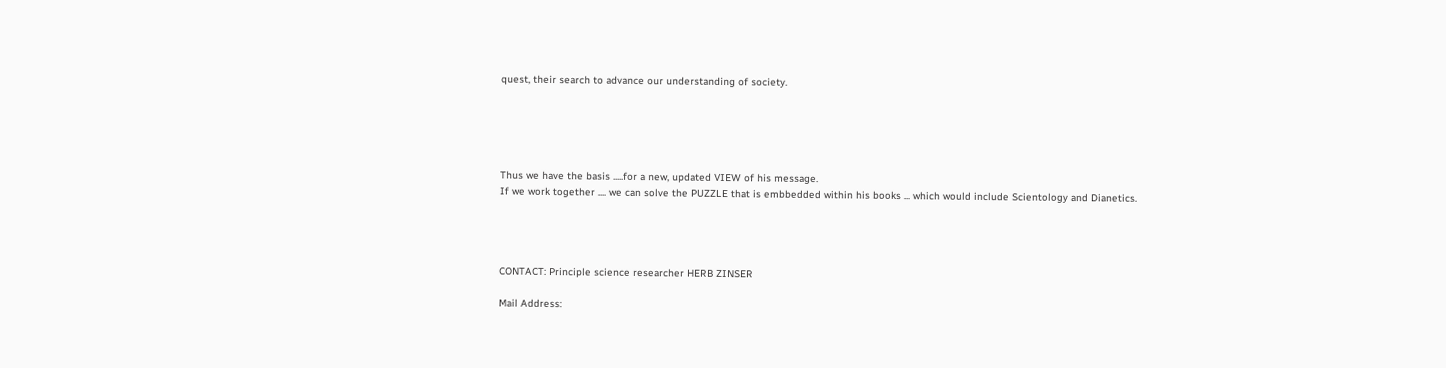quest, their search to advance our understanding of society.





Thus we have the basis .....for a new, updated VIEW of his message.
If we work together .... we can solve the PUZZLE that is embbedded within his books ... which would include Scientology and Dianetics.




CONTACT: Principle science researcher HERB ZINSER

Mail Address: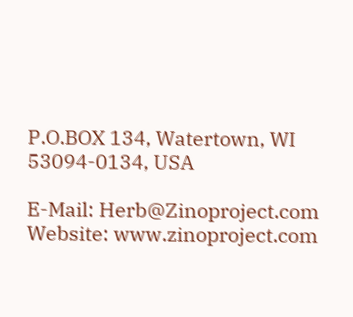P.O.BOX 134, Watertown, WI 53094-0134, USA

E-Mail: Herb@Zinoproject.com
Website: www.zinoproject.com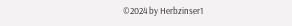©2024 by Herbzinser1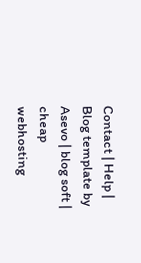Contact | Help | Blog template by Asevo | blog soft | cheap webhosting